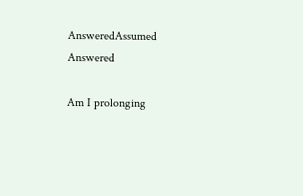AnsweredAssumed Answered

Am I prolonging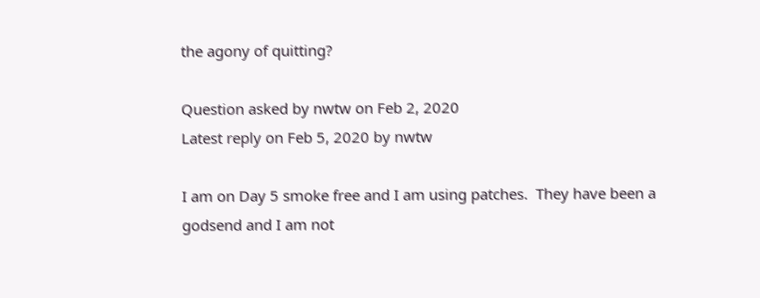the agony of quitting?

Question asked by nwtw on Feb 2, 2020
Latest reply on Feb 5, 2020 by nwtw

I am on Day 5 smoke free and I am using patches.  They have been a godsend and I am not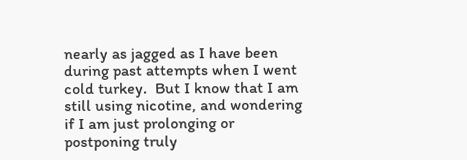nearly as jagged as I have been during past attempts when I went cold turkey.  But I know that I am still using nicotine, and wondering if I am just prolonging or postponing truly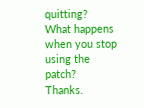quitting?  What happens when you stop using the patch?  Thanks.